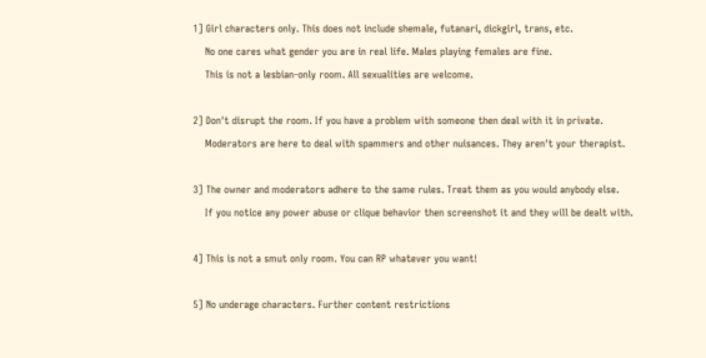1] Girl characters only. This does not include shemale, futanari, dickgirl, trans, etc.
    No one cares what gender you are in real life. Males playing females are fine.
    This is not a lesbian-only room. All sexualities are welcome.

2] Don't disrupt the room. If you have a problem with someone then deal with it in private.
    Moderators are here to deal with spammers and other nuisances. They aren't your therapist.

3] The owner and moderators adhere to the same rules. Treat them as you would anybody else.
    If you notice any power abuse or clique behavior then screenshot it and they will be dealt with.

4] This is not a smut only room. You can RP whatever you want!

5] No underage characters. Further content restrictions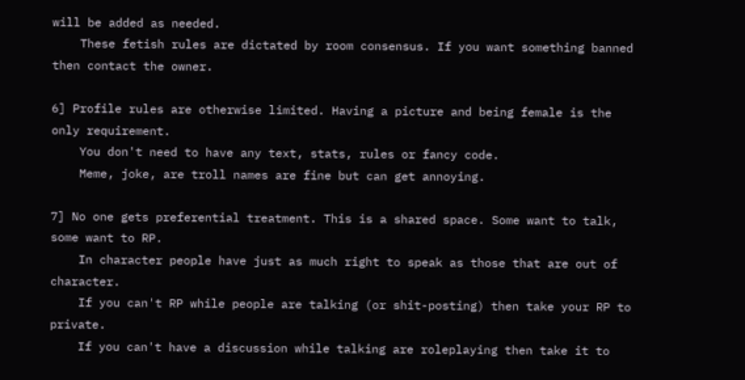will be added as needed.
    These fetish rules are dictated by room consensus. If you want something banned then contact the owner.

6] Profile rules are otherwise limited. Having a picture and being female is the only requirement.
    You don't need to have any text, stats, rules or fancy code.
    Meme, joke, are troll names are fine but can get annoying.

7] No one gets preferential treatment. This is a shared space. Some want to talk, some want to RP.
    In character people have just as much right to speak as those that are out of character.
    If you can't RP while people are talking (or shit-posting) then take your RP to private.
    If you can't have a discussion while talking are roleplaying then take it to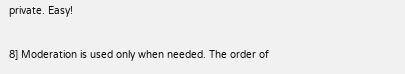private. Easy!

8] Moderation is used only when needed. The order of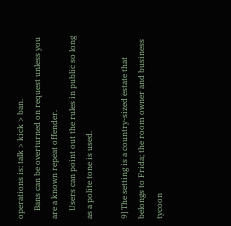operations is: talk > kick > ban.
    Bans can be overturned on request unless you are a known repeat offender.
    Users can point out the rules in public so long as a polite tone is used.

9] The setting is a country-sized estate that belongs to Frida; the room owner and business tycoon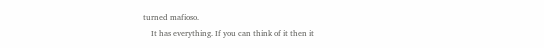turned mafioso.
    It has everything. If you can think of it then it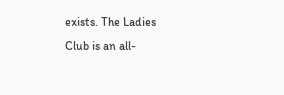exists. The Ladies Club is an all-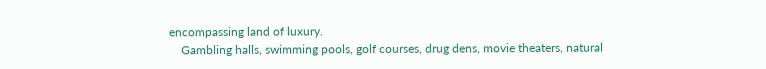encompassing land of luxury.
    Gambling halls, swimming pools, golf courses, drug dens, movie theaters, natural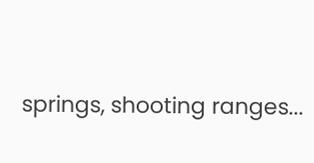springs, shooting ranges...